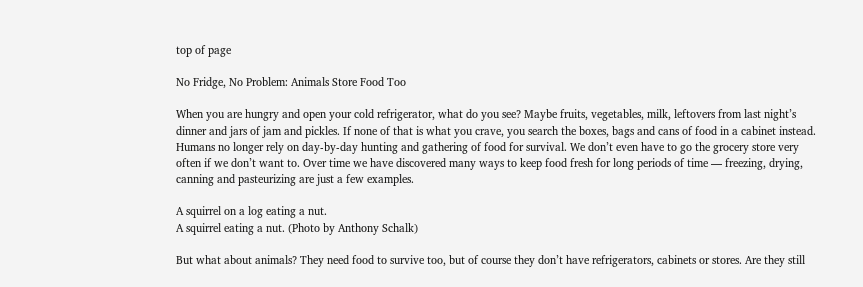top of page

No Fridge, No Problem: Animals Store Food Too

When you are hungry and open your cold refrigerator, what do you see? Maybe fruits, vegetables, milk, leftovers from last night’s dinner and jars of jam and pickles. If none of that is what you crave, you search the boxes, bags and cans of food in a cabinet instead. Humans no longer rely on day-by-day hunting and gathering of food for survival. We don’t even have to go the grocery store very often if we don’t want to. Over time we have discovered many ways to keep food fresh for long periods of time — freezing, drying, canning and pasteurizing are just a few examples.

A squirrel on a log eating a nut.
A squirrel eating a nut. (Photo by Anthony Schalk)

But what about animals? They need food to survive too, but of course they don’t have refrigerators, cabinets or stores. Are they still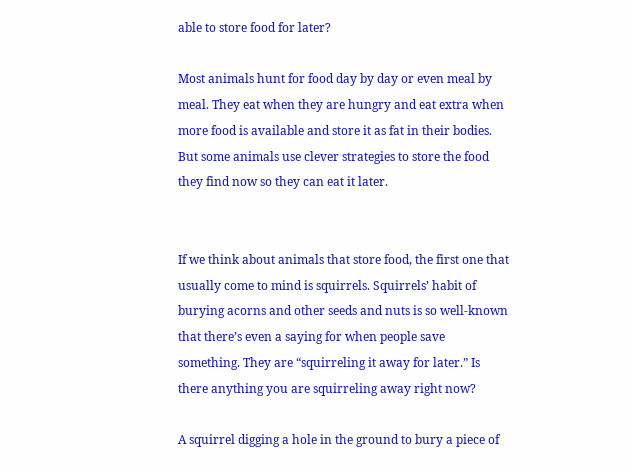able to store food for later?

Most animals hunt for food day by day or even meal by meal. They eat when they are hungry and eat extra when more food is available and store it as fat in their bodies. But some animals use clever strategies to store the food they find now so they can eat it later.


If we think about animals that store food, the first one that usually come to mind is squirrels. Squirrels’ habit of burying acorns and other seeds and nuts is so well-known that there’s even a saying for when people save something. They are “squirreling it away for later.” Is there anything you are squirreling away right now?

A squirrel digging a hole in the ground to bury a piece of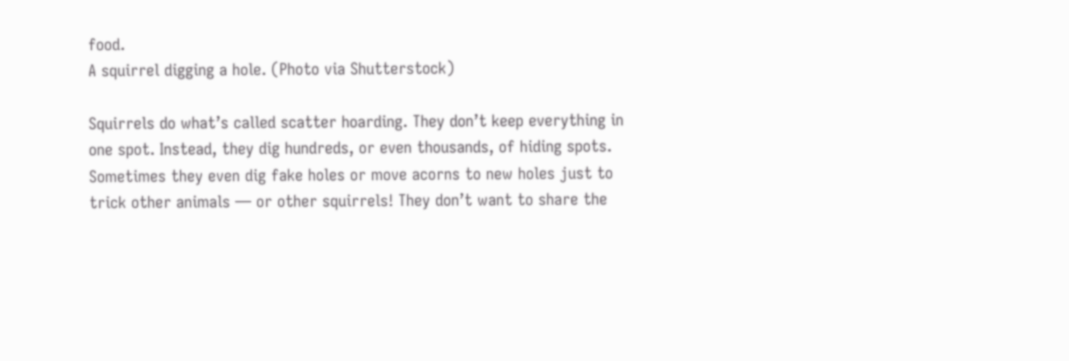food.
A squirrel digging a hole. (Photo via Shutterstock)

Squirrels do what’s called scatter hoarding. They don’t keep everything in one spot. Instead, they dig hundreds, or even thousands, of hiding spots. Sometimes they even dig fake holes or move acorns to new holes just to trick other animals — or other squirrels! They don’t want to share the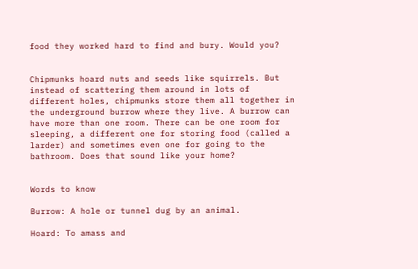food they worked hard to find and bury. Would you?


Chipmunks hoard nuts and seeds like squirrels. But instead of scattering them around in lots of different holes, chipmunks store them all together in the underground burrow where they live. A burrow can have more than one room. There can be one room for sleeping, a different one for storing food (called a larder) and sometimes even one for going to the bathroom. Does that sound like your home?


Words to know

Burrow: A hole or tunnel dug by an animal.

Hoard: To amass and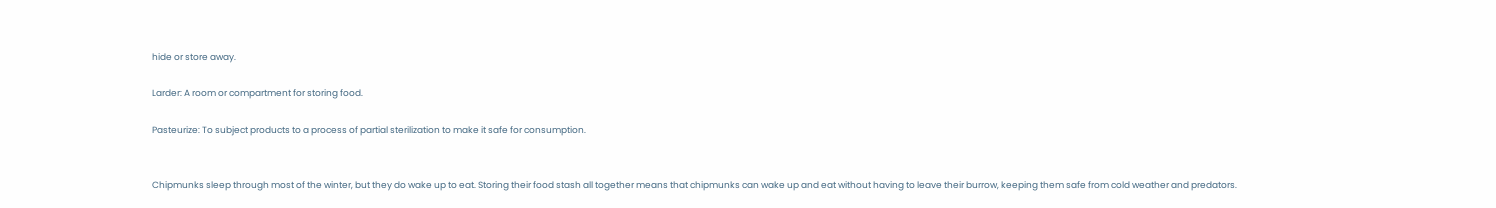hide or store away.

Larder: A room or compartment for storing food.

Pasteurize: To subject products to a process of partial sterilization to make it safe for consumption.


Chipmunks sleep through most of the winter, but they do wake up to eat. Storing their food stash all together means that chipmunks can wake up and eat without having to leave their burrow, keeping them safe from cold weather and predators.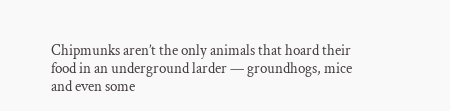Chipmunks aren’t the only animals that hoard their food in an underground larder — groundhogs, mice and even some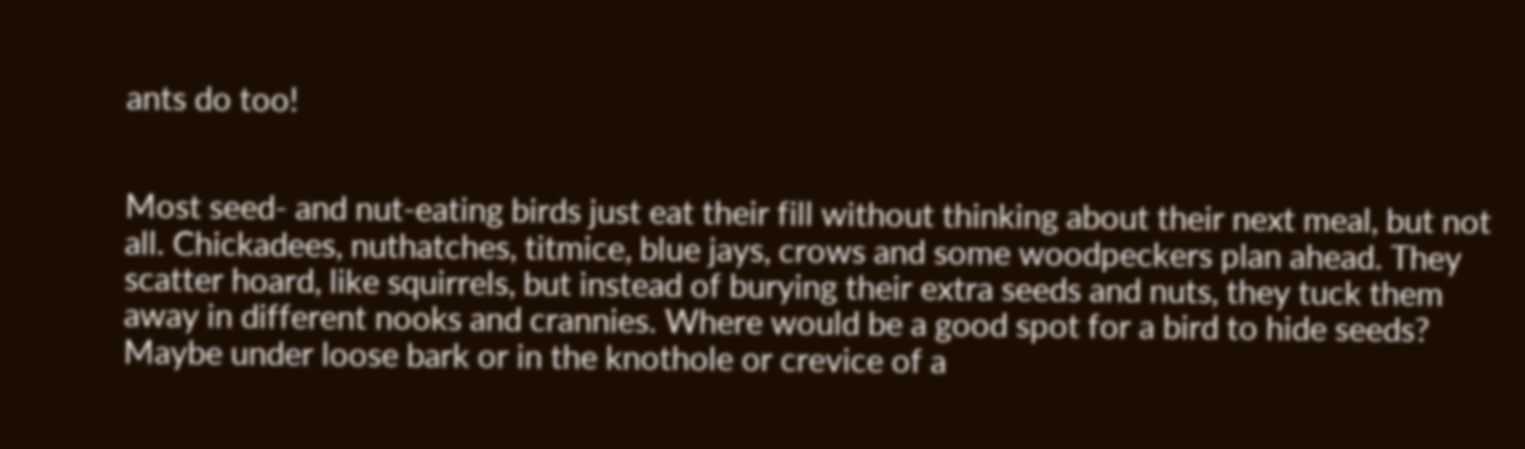ants do too!


Most seed- and nut-eating birds just eat their fill without thinking about their next meal, but not all. Chickadees, nuthatches, titmice, blue jays, crows and some woodpeckers plan ahead. They scatter hoard, like squirrels, but instead of burying their extra seeds and nuts, they tuck them away in different nooks and crannies. Where would be a good spot for a bird to hide seeds? Maybe under loose bark or in the knothole or crevice of a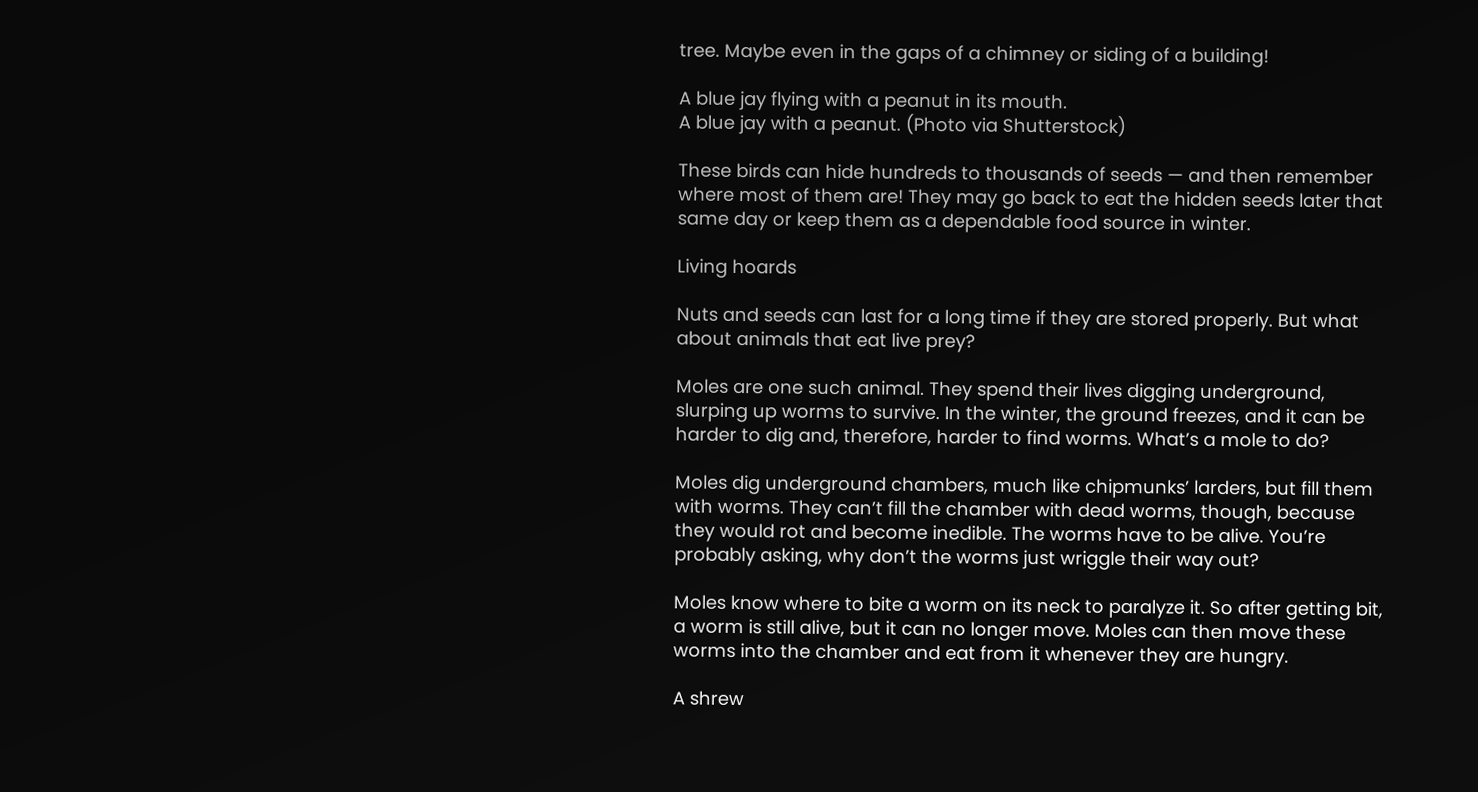tree. Maybe even in the gaps of a chimney or siding of a building!

A blue jay flying with a peanut in its mouth.
A blue jay with a peanut. (Photo via Shutterstock)

These birds can hide hundreds to thousands of seeds — and then remember where most of them are! They may go back to eat the hidden seeds later that same day or keep them as a dependable food source in winter.

Living hoards

Nuts and seeds can last for a long time if they are stored properly. But what about animals that eat live prey?

Moles are one such animal. They spend their lives digging underground, slurping up worms to survive. In the winter, the ground freezes, and it can be harder to dig and, therefore, harder to find worms. What’s a mole to do?

Moles dig underground chambers, much like chipmunks’ larders, but fill them with worms. They can’t fill the chamber with dead worms, though, because they would rot and become inedible. The worms have to be alive. You’re probably asking, why don’t the worms just wriggle their way out?

Moles know where to bite a worm on its neck to paralyze it. So after getting bit, a worm is still alive, but it can no longer move. Moles can then move these worms into the chamber and eat from it whenever they are hungry.

A shrew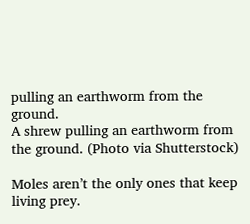pulling an earthworm from the ground.
A shrew pulling an earthworm from the ground. (Photo via Shutterstock)

Moles aren’t the only ones that keep living prey.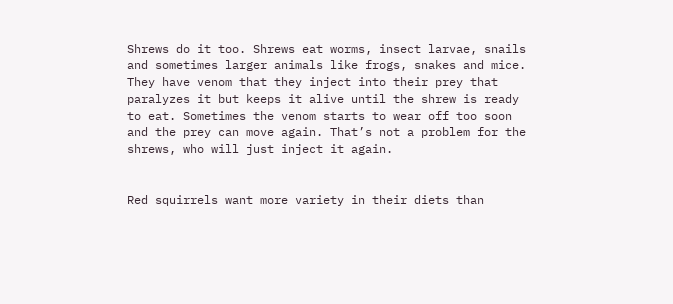Shrews do it too. Shrews eat worms, insect larvae, snails and sometimes larger animals like frogs, snakes and mice. They have venom that they inject into their prey that paralyzes it but keeps it alive until the shrew is ready to eat. Sometimes the venom starts to wear off too soon and the prey can move again. That’s not a problem for the shrews, who will just inject it again.


Red squirrels want more variety in their diets than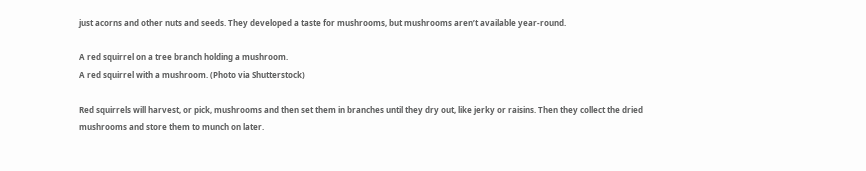just acorns and other nuts and seeds. They developed a taste for mushrooms, but mushrooms aren’t available year-round.

A red squirrel on a tree branch holding a mushroom.
A red squirrel with a mushroom. (Photo via Shutterstock)

Red squirrels will harvest, or pick, mushrooms and then set them in branches until they dry out, like jerky or raisins. Then they collect the dried mushrooms and store them to munch on later.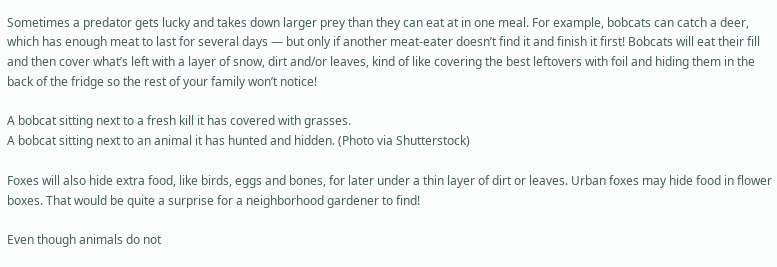Sometimes a predator gets lucky and takes down larger prey than they can eat at in one meal. For example, bobcats can catch a deer, which has enough meat to last for several days — but only if another meat-eater doesn’t find it and finish it first! Bobcats will eat their fill and then cover what’s left with a layer of snow, dirt and/or leaves, kind of like covering the best leftovers with foil and hiding them in the back of the fridge so the rest of your family won’t notice!

A bobcat sitting next to a fresh kill it has covered with grasses.
A bobcat sitting next to an animal it has hunted and hidden. (Photo via Shutterstock)

Foxes will also hide extra food, like birds, eggs and bones, for later under a thin layer of dirt or leaves. Urban foxes may hide food in flower boxes. That would be quite a surprise for a neighborhood gardener to find!

Even though animals do not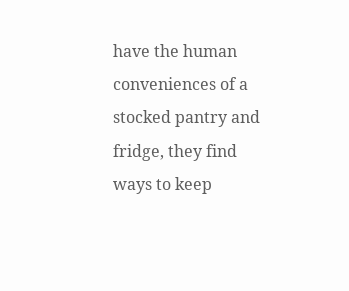have the human conveniences of a stocked pantry and fridge, they find ways to keep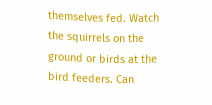themselves fed. Watch the squirrels on the ground or birds at the bird feeders. Can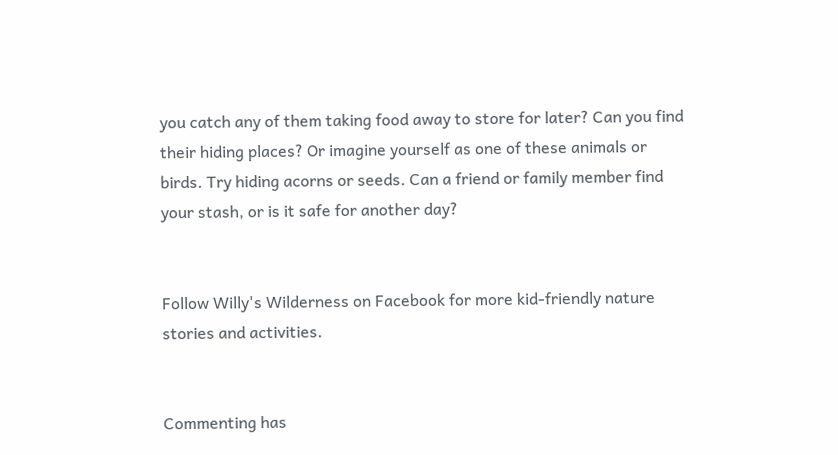you catch any of them taking food away to store for later? Can you find their hiding places? Or imagine yourself as one of these animals or birds. Try hiding acorns or seeds. Can a friend or family member find your stash, or is it safe for another day?


Follow Willy's Wilderness on Facebook for more kid-friendly nature stories and activities.


Commenting has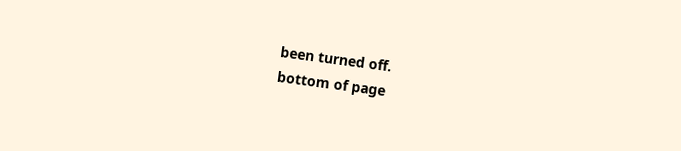been turned off.
bottom of page